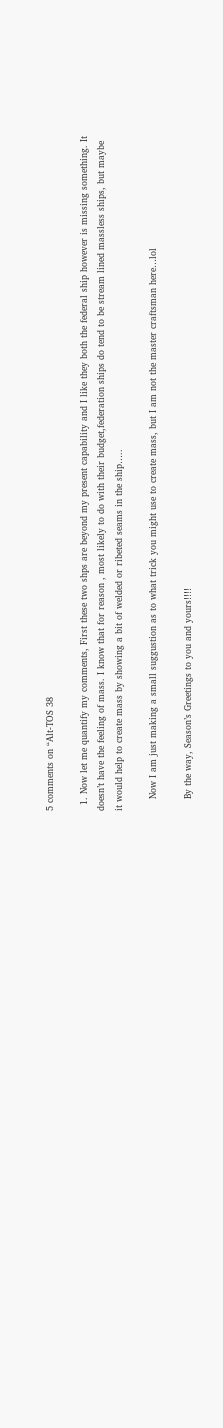5 comments on “Alt-TOS 38

  1. Now let me quantify my comments, First these two shps are beyond my present capability and I like they both the federal ship however is missing something. It doesn’t have the feeling of mass. I know that for reason , most likely to do with their budget,federation ships do tend to be stream lined massless ships, but maybe it would help to create mass by showing a bit of welded or ribeted seams in the ship…..

    Now I am just making a small suggustion as to what trick you might use to create mass, but I am not the master craftsman here…lol

    By the way, Season’s Greetings to you and yours!!!!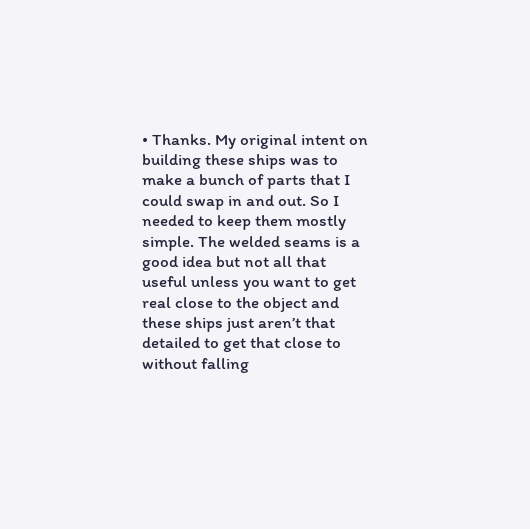• Thanks. My original intent on building these ships was to make a bunch of parts that I could swap in and out. So I needed to keep them mostly simple. The welded seams is a good idea but not all that useful unless you want to get real close to the object and these ships just aren’t that detailed to get that close to without falling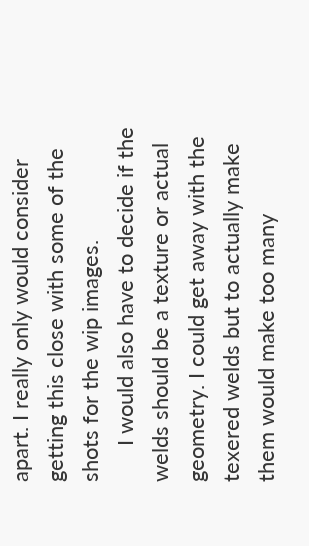apart. I really only would consider getting this close with some of the shots for the wip images.
      I would also have to decide if the welds should be a texture or actual geometry. I could get away with the texered welds but to actually make them would make too many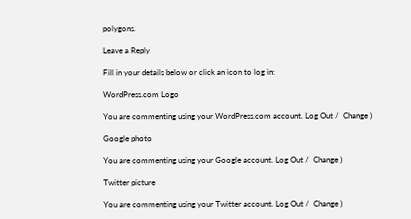polygons.

Leave a Reply

Fill in your details below or click an icon to log in:

WordPress.com Logo

You are commenting using your WordPress.com account. Log Out /  Change )

Google photo

You are commenting using your Google account. Log Out /  Change )

Twitter picture

You are commenting using your Twitter account. Log Out /  Change )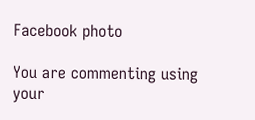Facebook photo

You are commenting using your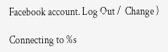Facebook account. Log Out /  Change )

Connecting to %s